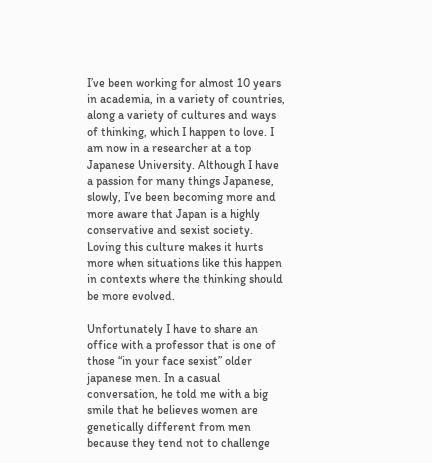I’ve been working for almost 10 years in academia, in a variety of countries, along a variety of cultures and ways of thinking, which I happen to love. I am now in a researcher at a top Japanese University. Although I have a passion for many things Japanese, slowly, I’ve been becoming more and more aware that Japan is a highly conservative and sexist society. Loving this culture makes it hurts more when situations like this happen in contexts where the thinking should be more evolved.

Unfortunately I have to share an office with a professor that is one of those “in your face sexist” older japanese men. In a casual conversation, he told me with a big smile that he believes women are genetically different from men because they tend not to challenge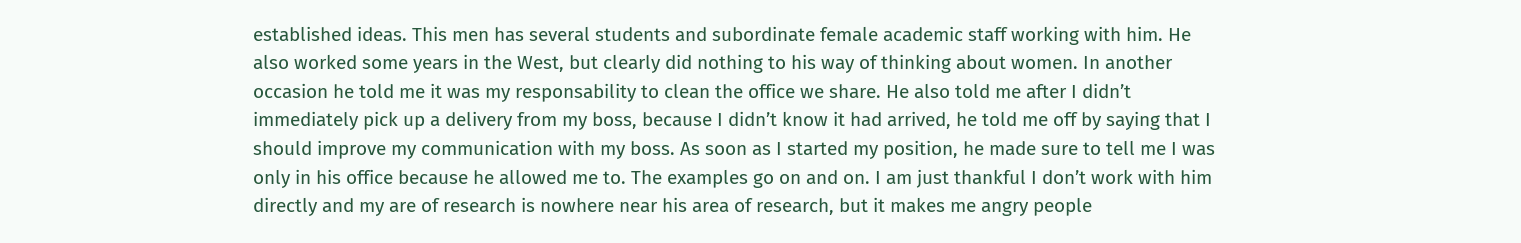established ideas. This men has several students and subordinate female academic staff working with him. He also worked some years in the West, but clearly did nothing to his way of thinking about women. In another occasion he told me it was my responsability to clean the office we share. He also told me after I didn’t immediately pick up a delivery from my boss, because I didn’t know it had arrived, he told me off by saying that I should improve my communication with my boss. As soon as I started my position, he made sure to tell me I was only in his office because he allowed me to. The examples go on and on. I am just thankful I don’t work with him directly and my are of research is nowhere near his area of research, but it makes me angry people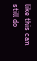like this can still do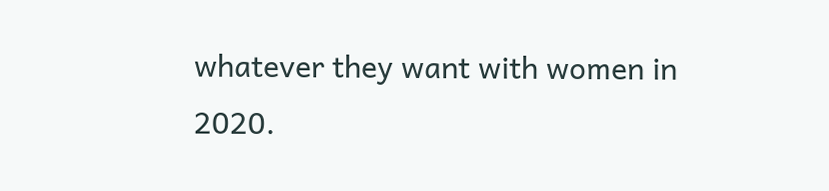whatever they want with women in 2020.